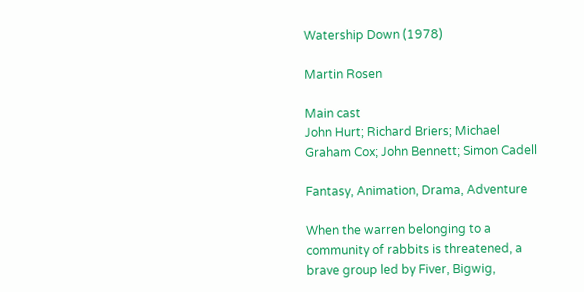Watership Down (1978)

Martin Rosen

Main cast
John Hurt; Richard Briers; Michael Graham Cox; John Bennett; Simon Cadell

Fantasy, Animation, Drama, Adventure

When the warren belonging to a community of rabbits is threatened, a brave group led by Fiver, Bigwig,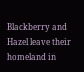Blackberry and Hazel leave their homeland in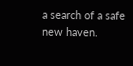a search of a safe new haven.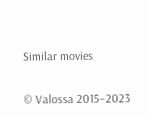Similar movies

© Valossa 2015–2023